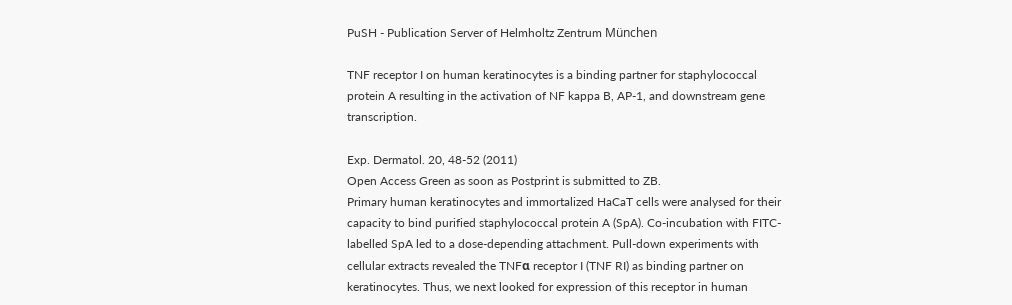PuSH - Publication Server of Helmholtz Zentrum München

TNF receptor I on human keratinocytes is a binding partner for staphylococcal protein A resulting in the activation of NF kappa B, AP-1, and downstream gene transcription.

Exp. Dermatol. 20, 48-52 (2011)
Open Access Green as soon as Postprint is submitted to ZB.
Primary human keratinocytes and immortalized HaCaT cells were analysed for their capacity to bind purified staphylococcal protein A (SpA). Co-incubation with FITC-labelled SpA led to a dose-depending attachment. Pull-down experiments with cellular extracts revealed the TNFα receptor I (TNF RI) as binding partner on keratinocytes. Thus, we next looked for expression of this receptor in human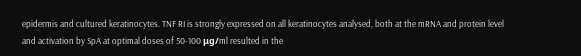epidermis and cultured keratinocytes. TNF RI is strongly expressed on all keratinocytes analysed, both at the mRNA and protein level and activation by SpA at optimal doses of 50-100 μg/ml resulted in the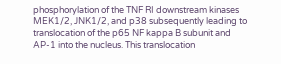phosphorylation of the TNF RI downstream kinases MEK1/2, JNK1/2, and p38 subsequently leading to translocation of the p65 NF kappa B subunit and AP-1 into the nucleus. This translocation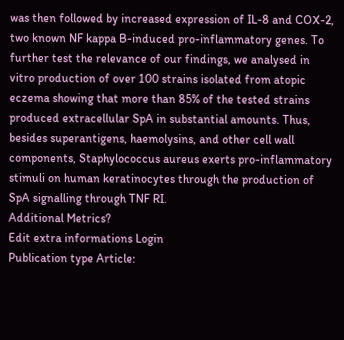was then followed by increased expression of IL-8 and COX-2, two known NF kappa B-induced pro-inflammatory genes. To further test the relevance of our findings, we analysed in vitro production of over 100 strains isolated from atopic eczema showing that more than 85% of the tested strains produced extracellular SpA in substantial amounts. Thus, besides superantigens, haemolysins, and other cell wall components, Staphylococcus aureus exerts pro-inflammatory stimuli on human keratinocytes through the production of SpA signalling through TNF RI.
Additional Metrics?
Edit extra informations Login
Publication type Article: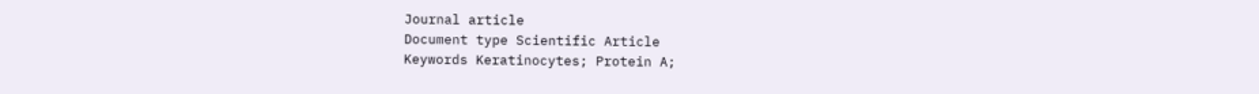Journal article
Document type Scientific Article
Keywords Keratinocytes; Protein A;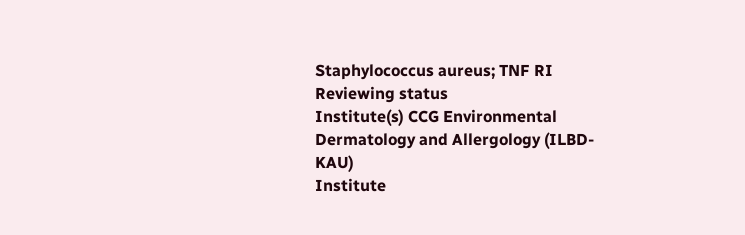Staphylococcus aureus; TNF RI
Reviewing status
Institute(s) CCG Environmental Dermatology and Allergology (ILBD-KAU)
Institute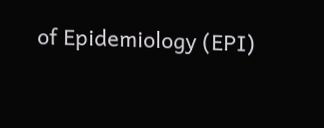of Epidemiology (EPI)